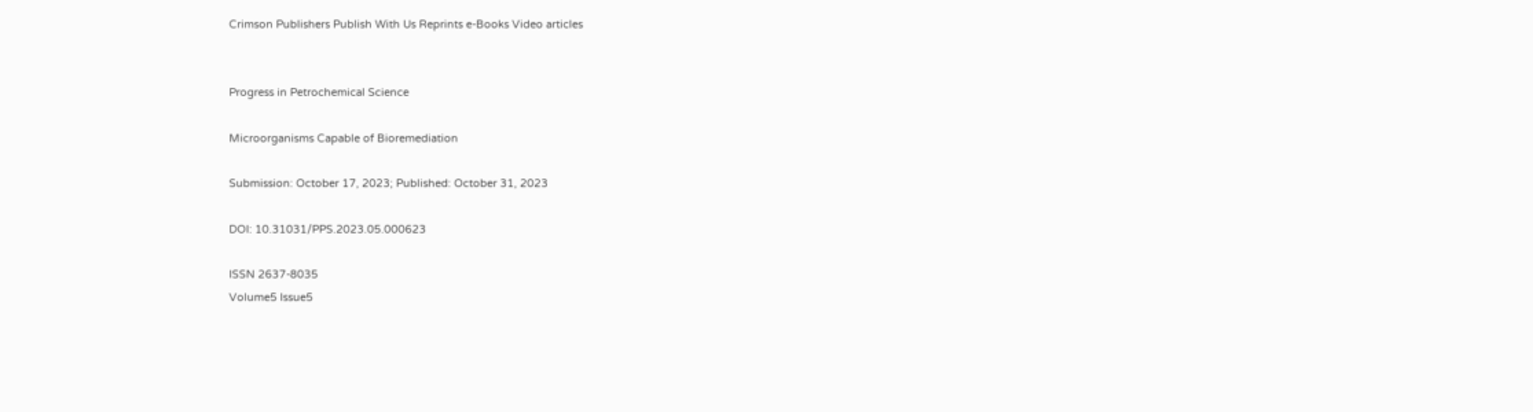Crimson Publishers Publish With Us Reprints e-Books Video articles


Progress in Petrochemical Science

Microorganisms Capable of Bioremediation

Submission: October 17, 2023; Published: October 31, 2023

DOI: 10.31031/PPS.2023.05.000623

ISSN 2637-8035
Volume5 Issue5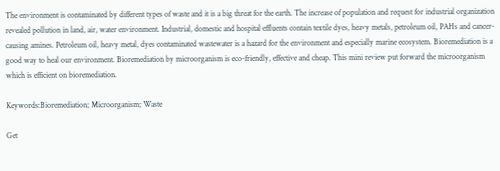The environment is contaminated by different types of waste and it is a big threat for the earth. The increase of population and request for industrial organization revealed pollution in land, air, water environment. Industrial, domestic and hospital effluents contain textile dyes, heavy metals, petroleum oil, PAHs and cancer-causing amines. Petroleum oil, heavy metal, dyes contaminated wastewater is a hazard for the environment and especially marine ecosystem. Bioremediation is a good way to heal our environment. Bioremediation by microorganism is eco-friendly, effective and cheap. This mini review put forward the microorganism which is efficient on bioremediation.

Keywords:Bioremediation; Microorganism; Waste

Get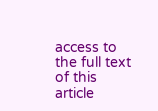access to the full text of this article